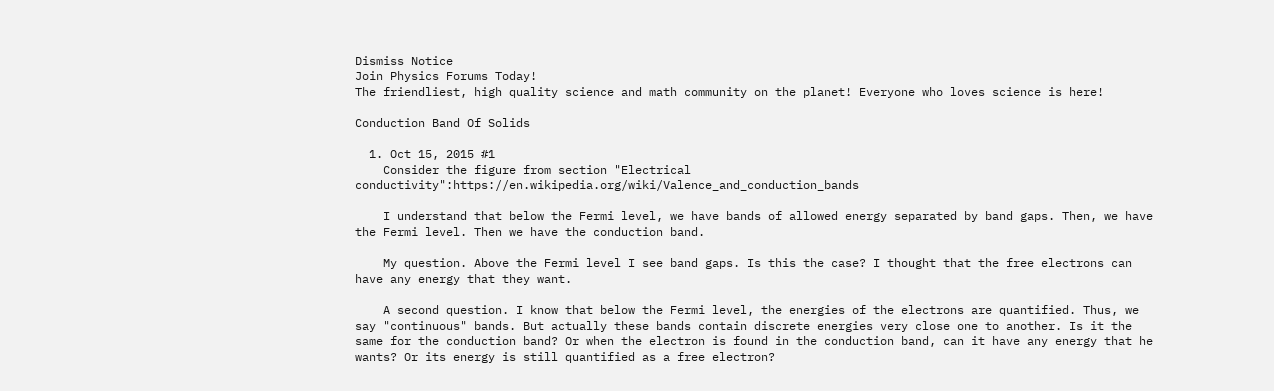Dismiss Notice
Join Physics Forums Today!
The friendliest, high quality science and math community on the planet! Everyone who loves science is here!

Conduction Band Of Solids

  1. Oct 15, 2015 #1
    Consider the figure from section "Electrical conductivity":https://en.wikipedia.org/wiki/Valence_and_conduction_bands

    I understand that below the Fermi level, we have bands of allowed energy separated by band gaps. Then, we have the Fermi level. Then we have the conduction band.

    My question. Above the Fermi level I see band gaps. Is this the case? I thought that the free electrons can have any energy that they want.

    A second question. I know that below the Fermi level, the energies of the electrons are quantified. Thus, we say "continuous" bands. But actually these bands contain discrete energies very close one to another. Is it the same for the conduction band? Or when the electron is found in the conduction band, can it have any energy that he wants? Or its energy is still quantified as a free electron?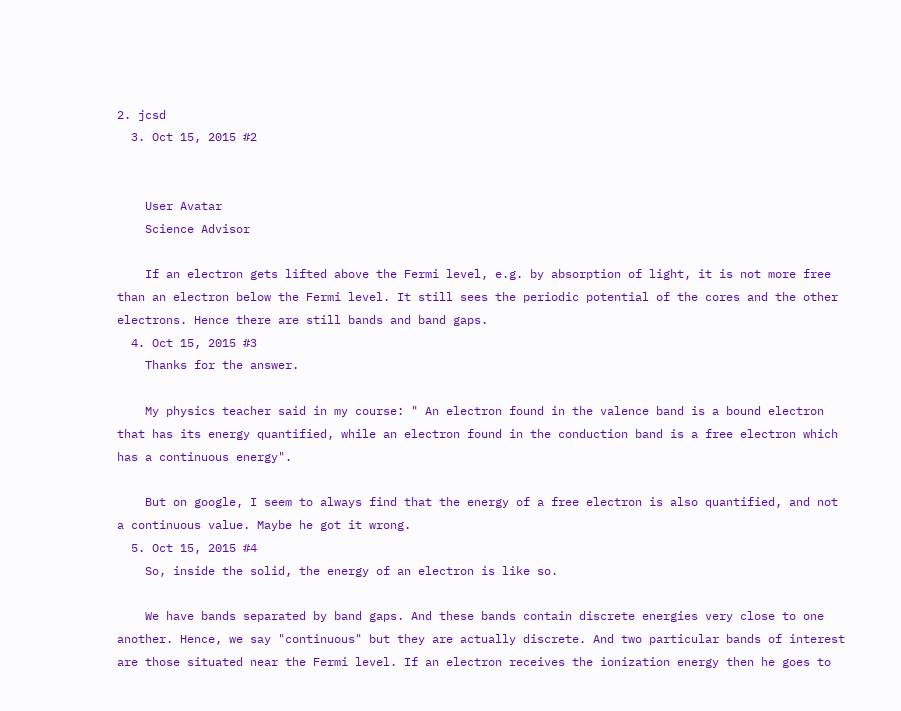2. jcsd
  3. Oct 15, 2015 #2


    User Avatar
    Science Advisor

    If an electron gets lifted above the Fermi level, e.g. by absorption of light, it is not more free than an electron below the Fermi level. It still sees the periodic potential of the cores and the other electrons. Hence there are still bands and band gaps.
  4. Oct 15, 2015 #3
    Thanks for the answer.

    My physics teacher said in my course: " An electron found in the valence band is a bound electron that has its energy quantified, while an electron found in the conduction band is a free electron which has a continuous energy".

    But on google, I seem to always find that the energy of a free electron is also quantified, and not a continuous value. Maybe he got it wrong.
  5. Oct 15, 2015 #4
    So, inside the solid, the energy of an electron is like so.

    We have bands separated by band gaps. And these bands contain discrete energies very close to one another. Hence, we say "continuous" but they are actually discrete. And two particular bands of interest are those situated near the Fermi level. If an electron receives the ionization energy then he goes to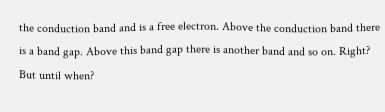the conduction band and is a free electron. Above the conduction band there is a band gap. Above this band gap there is another band and so on. Right? But until when?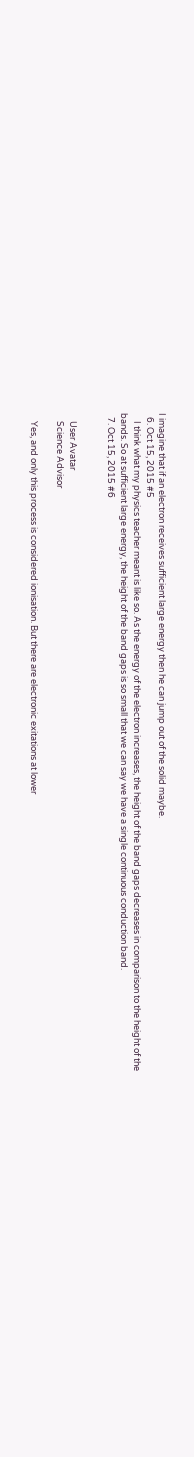I imagine that if an electron receives sufficient large energy then he can jump out of the solid maybe.
  6. Oct 15, 2015 #5
    I think what my physics teacher meant is like so. As the energy of the electron increases, the height of the band gaps decreases in comparison to the height of the bands. So at sufficient large energy, the height of the band gaps is so small that we can say we have a single continuous conduction band.
  7. Oct 15, 2015 #6


    User Avatar
    Science Advisor

    Yes, and only this process is considered ionisation. But there are electronic exitations at lower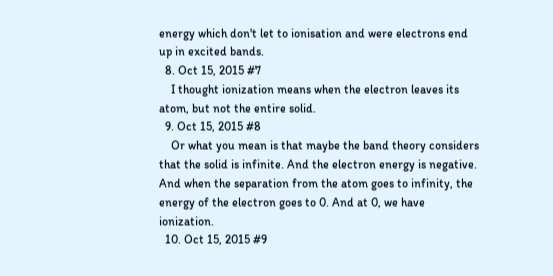energy which don't let to ionisation and were electrons end up in excited bands.
  8. Oct 15, 2015 #7
    I thought ionization means when the electron leaves its atom, but not the entire solid.
  9. Oct 15, 2015 #8
    Or what you mean is that maybe the band theory considers that the solid is infinite. And the electron energy is negative. And when the separation from the atom goes to infinity, the energy of the electron goes to 0. And at 0, we have ionization.
  10. Oct 15, 2015 #9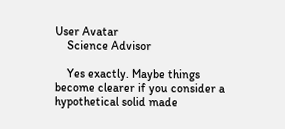User Avatar
    Science Advisor

    Yes exactly. Maybe things become clearer if you consider a hypothetical solid made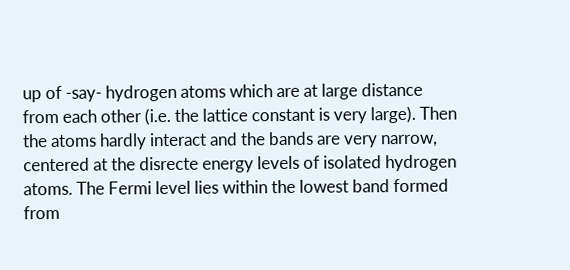up of -say- hydrogen atoms which are at large distance from each other (i.e. the lattice constant is very large). Then the atoms hardly interact and the bands are very narrow, centered at the disrecte energy levels of isolated hydrogen atoms. The Fermi level lies within the lowest band formed from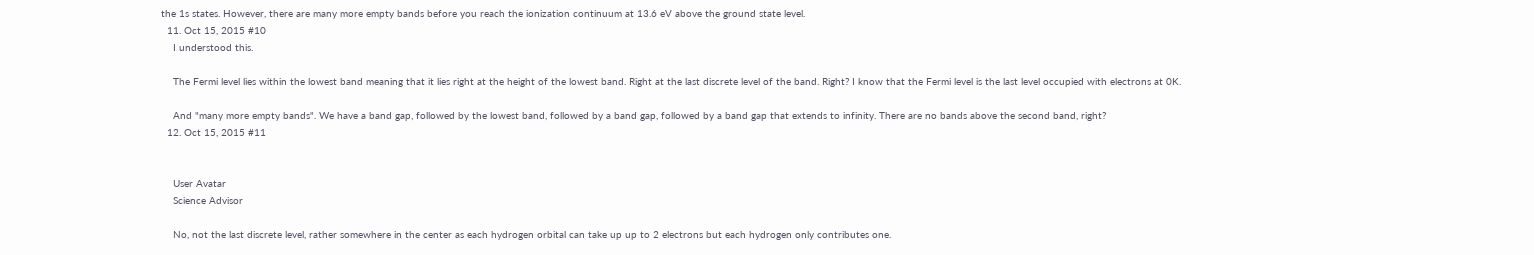the 1s states. However, there are many more empty bands before you reach the ionization continuum at 13.6 eV above the ground state level.
  11. Oct 15, 2015 #10
    I understood this.

    The Fermi level lies within the lowest band meaning that it lies right at the height of the lowest band. Right at the last discrete level of the band. Right? I know that the Fermi level is the last level occupied with electrons at 0K.

    And "many more empty bands". We have a band gap, followed by the lowest band, followed by a band gap, followed by a band gap that extends to infinity. There are no bands above the second band, right?
  12. Oct 15, 2015 #11


    User Avatar
    Science Advisor

    No, not the last discrete level, rather somewhere in the center as each hydrogen orbital can take up up to 2 electrons but each hydrogen only contributes one.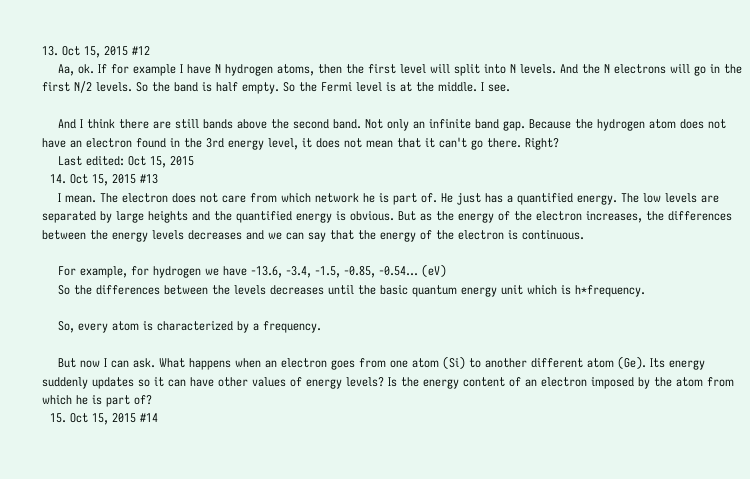13. Oct 15, 2015 #12
    Aa, ok. If for example I have N hydrogen atoms, then the first level will split into N levels. And the N electrons will go in the first N/2 levels. So the band is half empty. So the Fermi level is at the middle. I see.

    And I think there are still bands above the second band. Not only an infinite band gap. Because the hydrogen atom does not have an electron found in the 3rd energy level, it does not mean that it can't go there. Right?
    Last edited: Oct 15, 2015
  14. Oct 15, 2015 #13
    I mean. The electron does not care from which network he is part of. He just has a quantified energy. The low levels are separated by large heights and the quantified energy is obvious. But as the energy of the electron increases, the differences between the energy levels decreases and we can say that the energy of the electron is continuous.

    For example, for hydrogen we have -13.6, -3.4, -1.5, -0.85, -0.54... (eV)
    So the differences between the levels decreases until the basic quantum energy unit which is h*frequency.

    So, every atom is characterized by a frequency.

    But now I can ask. What happens when an electron goes from one atom (Si) to another different atom (Ge). Its energy suddenly updates so it can have other values of energy levels? Is the energy content of an electron imposed by the atom from which he is part of?
  15. Oct 15, 2015 #14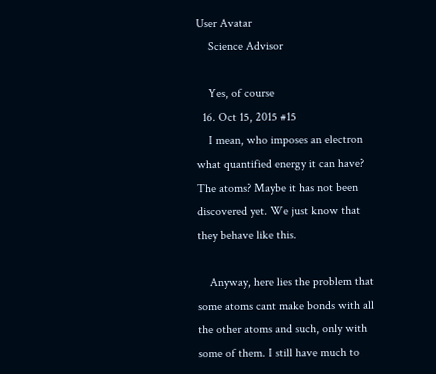User Avatar
    Science Advisor

    Yes, of course
  16. Oct 15, 2015 #15
    I mean, who imposes an electron what quantified energy it can have? The atoms? Maybe it has not been discovered yet. We just know that they behave like this.

    Anyway, here lies the problem that some atoms cant make bonds with all the other atoms and such, only with some of them. I still have much to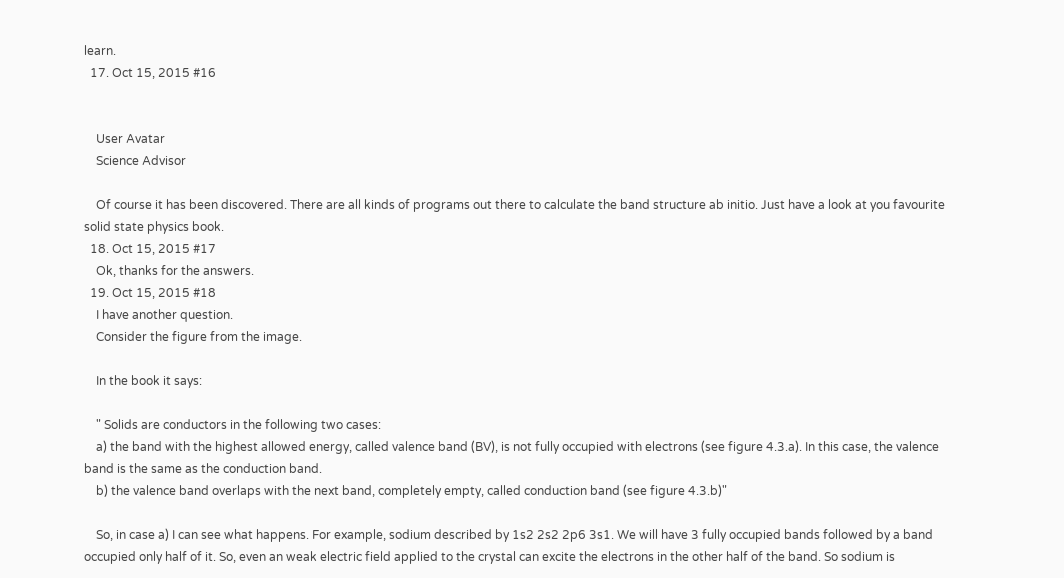learn.
  17. Oct 15, 2015 #16


    User Avatar
    Science Advisor

    Of course it has been discovered. There are all kinds of programs out there to calculate the band structure ab initio. Just have a look at you favourite solid state physics book.
  18. Oct 15, 2015 #17
    Ok, thanks for the answers.
  19. Oct 15, 2015 #18
    I have another question.
    Consider the figure from the image.

    In the book it says:

    " Solids are conductors in the following two cases:
    a) the band with the highest allowed energy, called valence band (BV), is not fully occupied with electrons (see figure 4.3.a). In this case, the valence band is the same as the conduction band.
    b) the valence band overlaps with the next band, completely empty, called conduction band (see figure 4.3.b)"

    So, in case a) I can see what happens. For example, sodium described by 1s2 2s2 2p6 3s1. We will have 3 fully occupied bands followed by a band occupied only half of it. So, even an weak electric field applied to the crystal can excite the electrons in the other half of the band. So sodium is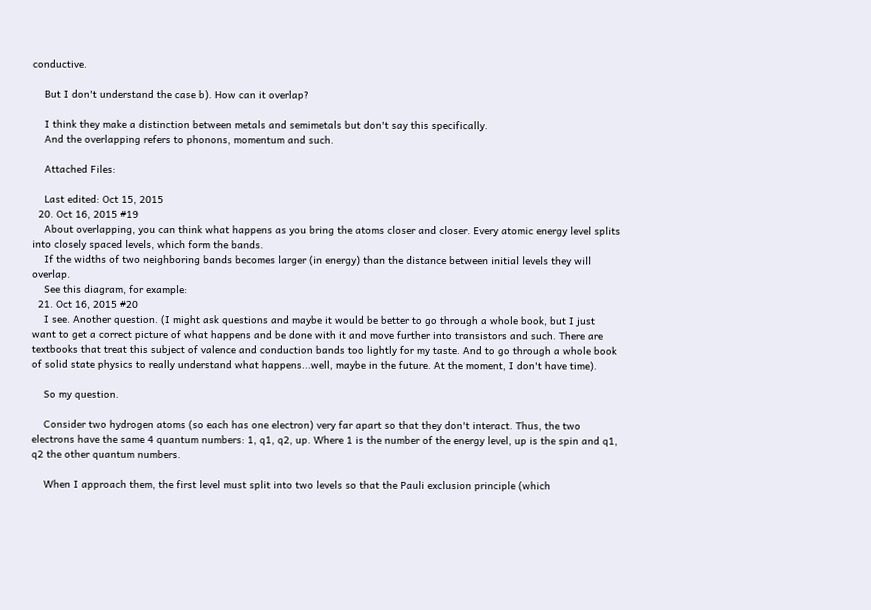conductive.

    But I don't understand the case b). How can it overlap?

    I think they make a distinction between metals and semimetals but don't say this specifically.
    And the overlapping refers to phonons, momentum and such.

    Attached Files:

    Last edited: Oct 15, 2015
  20. Oct 16, 2015 #19
    About overlapping, you can think what happens as you bring the atoms closer and closer. Every atomic energy level splits into closely spaced levels, which form the bands.
    If the widths of two neighboring bands becomes larger (in energy) than the distance between initial levels they will overlap.
    See this diagram, for example:
  21. Oct 16, 2015 #20
    I see. Another question. (I might ask questions and maybe it would be better to go through a whole book, but I just want to get a correct picture of what happens and be done with it and move further into transistors and such. There are textbooks that treat this subject of valence and conduction bands too lightly for my taste. And to go through a whole book of solid state physics to really understand what happens...well, maybe in the future. At the moment, I don't have time).

    So my question.

    Consider two hydrogen atoms (so each has one electron) very far apart so that they don't interact. Thus, the two electrons have the same 4 quantum numbers: 1, q1, q2, up. Where 1 is the number of the energy level, up is the spin and q1, q2 the other quantum numbers.

    When I approach them, the first level must split into two levels so that the Pauli exclusion principle (which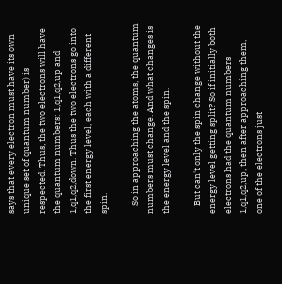says that every electron must have its own unique set of quantum number) is respected. Thus, the two electrons will have the quantum numbers: 1,q1,q2,up and 1,q1,q2,down. Thus the two electrons go into the first energy level, each with a different spin.

    So in approaching the atoms, the quantum numbers must change. And what changes is the energy level and the spin.

    But can't only the spin change without the energy level getting split? So if initially both electrons had the quantum numbers 1,q1,q2,up, then after approaching them, one of the electrons just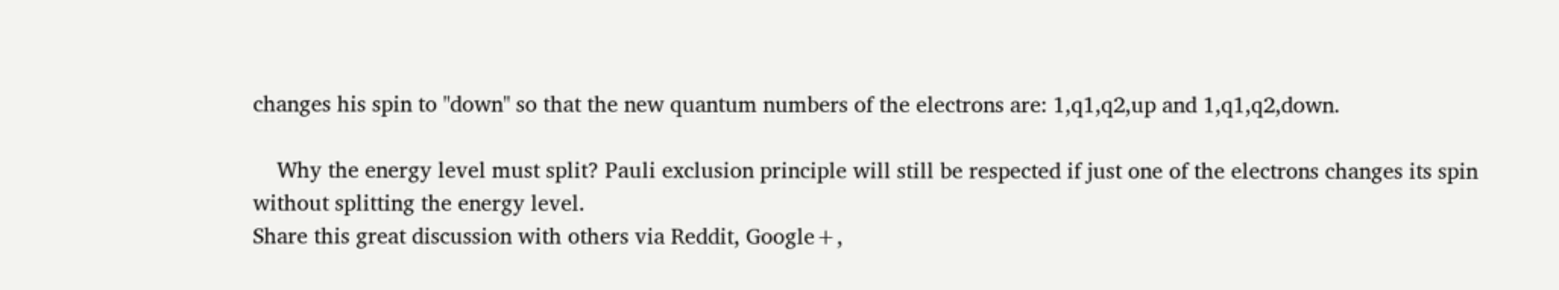changes his spin to "down" so that the new quantum numbers of the electrons are: 1,q1,q2,up and 1,q1,q2,down.

    Why the energy level must split? Pauli exclusion principle will still be respected if just one of the electrons changes its spin without splitting the energy level.
Share this great discussion with others via Reddit, Google+,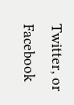Twitter, or Facebook